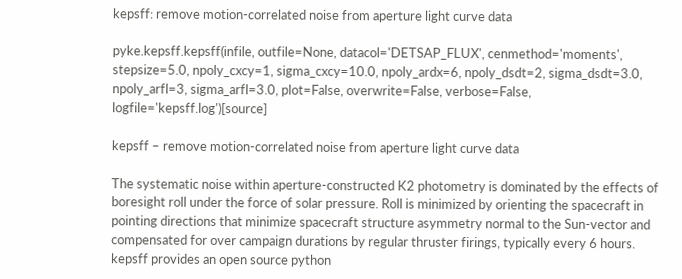kepsff: remove motion-correlated noise from aperture light curve data

pyke.kepsff.kepsff(infile, outfile=None, datacol='DETSAP_FLUX', cenmethod='moments', stepsize=5.0, npoly_cxcy=1, sigma_cxcy=10.0, npoly_ardx=6, npoly_dsdt=2, sigma_dsdt=3.0, npoly_arfl=3, sigma_arfl=3.0, plot=False, overwrite=False, verbose=False, logfile='kepsff.log')[source]

kepsff – remove motion-correlated noise from aperture light curve data

The systematic noise within aperture-constructed K2 photometry is dominated by the effects of boresight roll under the force of solar pressure. Roll is minimized by orienting the spacecraft in pointing directions that minimize spacecraft structure asymmetry normal to the Sun-vector and compensated for over campaign durations by regular thruster firings, typically every 6 hours. kepsff provides an open source python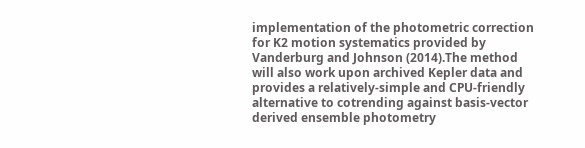implementation of the photometric correction for K2 motion systematics provided by Vanderburg and Johnson (2014).The method will also work upon archived Kepler data and provides a relatively-simple and CPU-friendly alternative to cotrending against basis-vector derived ensemble photometry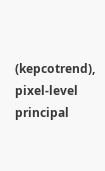(kepcotrend), pixel-level principal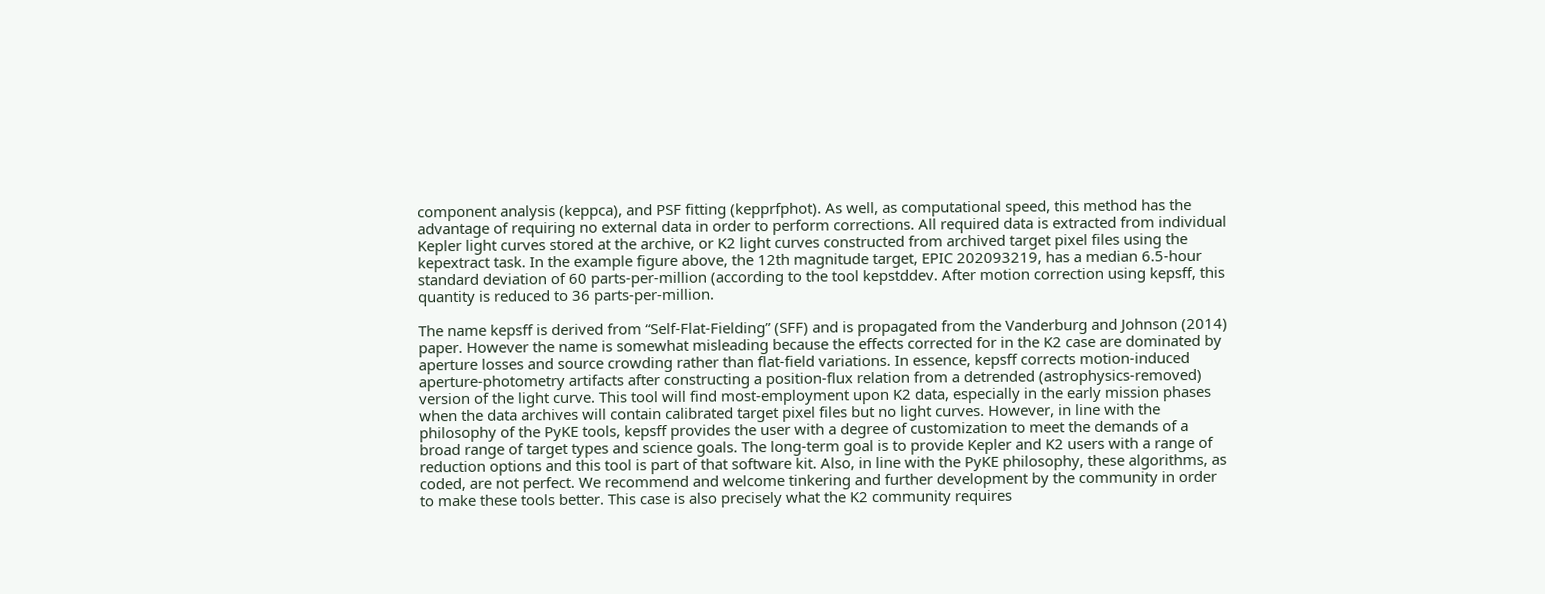component analysis (keppca), and PSF fitting (kepprfphot). As well, as computational speed, this method has the advantage of requiring no external data in order to perform corrections. All required data is extracted from individual Kepler light curves stored at the archive, or K2 light curves constructed from archived target pixel files using the kepextract task. In the example figure above, the 12th magnitude target, EPIC 202093219, has a median 6.5-hour standard deviation of 60 parts-per-million (according to the tool kepstddev. After motion correction using kepsff, this quantity is reduced to 36 parts-per-million.

The name kepsff is derived from “Self-Flat-Fielding” (SFF) and is propagated from the Vanderburg and Johnson (2014) paper. However the name is somewhat misleading because the effects corrected for in the K2 case are dominated by aperture losses and source crowding rather than flat-field variations. In essence, kepsff corrects motion-induced aperture-photometry artifacts after constructing a position-flux relation from a detrended (astrophysics-removed) version of the light curve. This tool will find most-employment upon K2 data, especially in the early mission phases when the data archives will contain calibrated target pixel files but no light curves. However, in line with the philosophy of the PyKE tools, kepsff provides the user with a degree of customization to meet the demands of a broad range of target types and science goals. The long-term goal is to provide Kepler and K2 users with a range of reduction options and this tool is part of that software kit. Also, in line with the PyKE philosophy, these algorithms, as coded, are not perfect. We recommend and welcome tinkering and further development by the community in order to make these tools better. This case is also precisely what the K2 community requires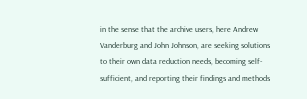in the sense that the archive users, here Andrew Vanderburg and John Johnson, are seeking solutions to their own data reduction needs, becoming self-sufficient, and reporting their findings and methods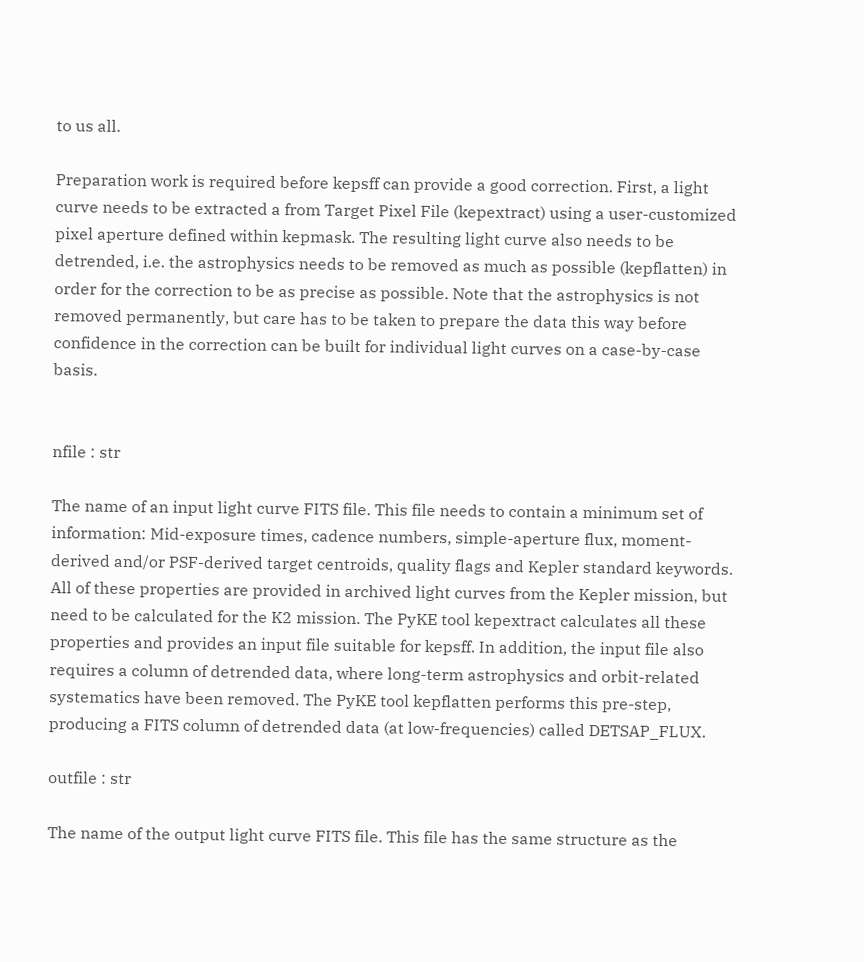to us all.

Preparation work is required before kepsff can provide a good correction. First, a light curve needs to be extracted a from Target Pixel File (kepextract) using a user-customized pixel aperture defined within kepmask. The resulting light curve also needs to be detrended, i.e. the astrophysics needs to be removed as much as possible (kepflatten) in order for the correction to be as precise as possible. Note that the astrophysics is not removed permanently, but care has to be taken to prepare the data this way before confidence in the correction can be built for individual light curves on a case-by-case basis.


nfile : str

The name of an input light curve FITS file. This file needs to contain a minimum set of information: Mid-exposure times, cadence numbers, simple-aperture flux, moment-derived and/or PSF-derived target centroids, quality flags and Kepler standard keywords. All of these properties are provided in archived light curves from the Kepler mission, but need to be calculated for the K2 mission. The PyKE tool kepextract calculates all these properties and provides an input file suitable for kepsff. In addition, the input file also requires a column of detrended data, where long-term astrophysics and orbit-related systematics have been removed. The PyKE tool kepflatten performs this pre-step, producing a FITS column of detrended data (at low-frequencies) called DETSAP_FLUX.

outfile : str

The name of the output light curve FITS file. This file has the same structure as the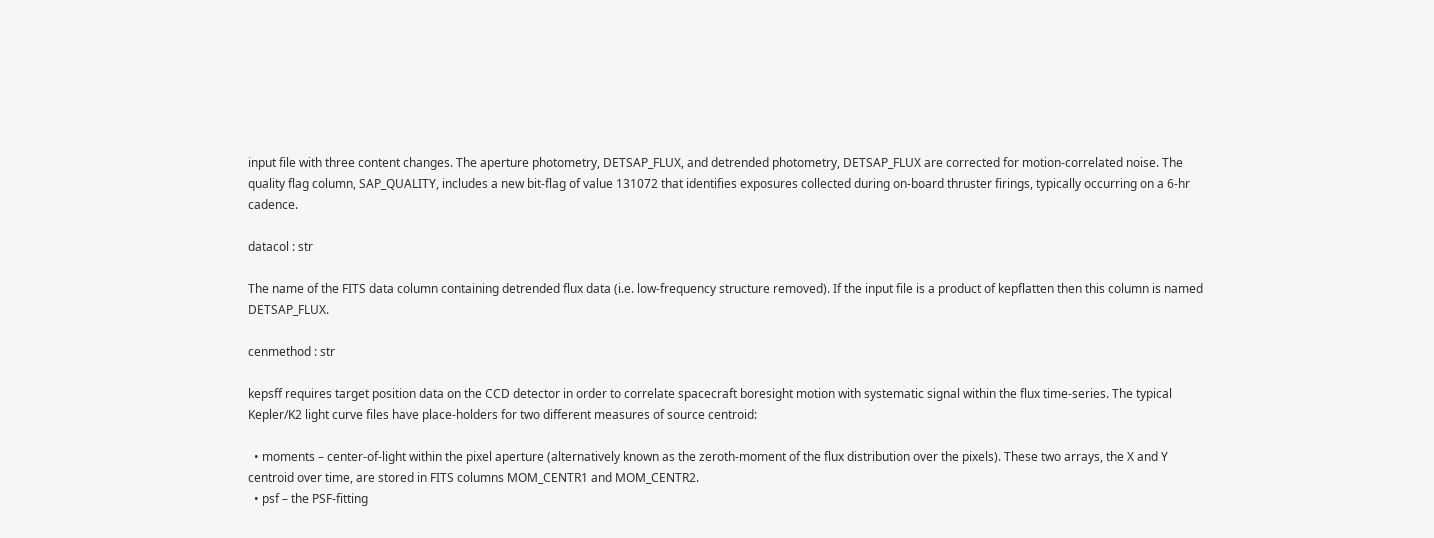input file with three content changes. The aperture photometry, DETSAP_FLUX, and detrended photometry, DETSAP_FLUX are corrected for motion-correlated noise. The quality flag column, SAP_QUALITY, includes a new bit-flag of value 131072 that identifies exposures collected during on-board thruster firings, typically occurring on a 6-hr cadence.

datacol : str

The name of the FITS data column containing detrended flux data (i.e. low-frequency structure removed). If the input file is a product of kepflatten then this column is named DETSAP_FLUX.

cenmethod : str

kepsff requires target position data on the CCD detector in order to correlate spacecraft boresight motion with systematic signal within the flux time-series. The typical Kepler/K2 light curve files have place-holders for two different measures of source centroid:

  • moments – center-of-light within the pixel aperture (alternatively known as the zeroth-moment of the flux distribution over the pixels). These two arrays, the X and Y centroid over time, are stored in FITS columns MOM_CENTR1 and MOM_CENTR2.
  • psf – the PSF-fitting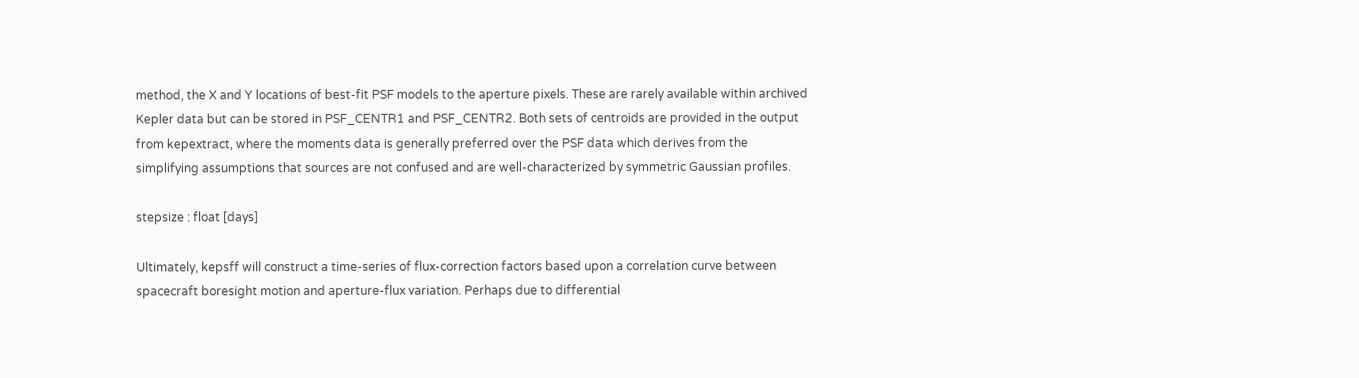method, the X and Y locations of best-fit PSF models to the aperture pixels. These are rarely available within archived Kepler data but can be stored in PSF_CENTR1 and PSF_CENTR2. Both sets of centroids are provided in the output from kepextract, where the moments data is generally preferred over the PSF data which derives from the simplifying assumptions that sources are not confused and are well-characterized by symmetric Gaussian profiles.

stepsize : float [days]

Ultimately, kepsff will construct a time-series of flux-correction factors based upon a correlation curve between spacecraft boresight motion and aperture-flux variation. Perhaps due to differential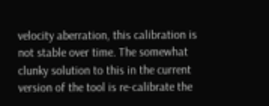velocity aberration, this calibration is not stable over time. The somewhat clunky solution to this in the current version of the tool is re-calibrate the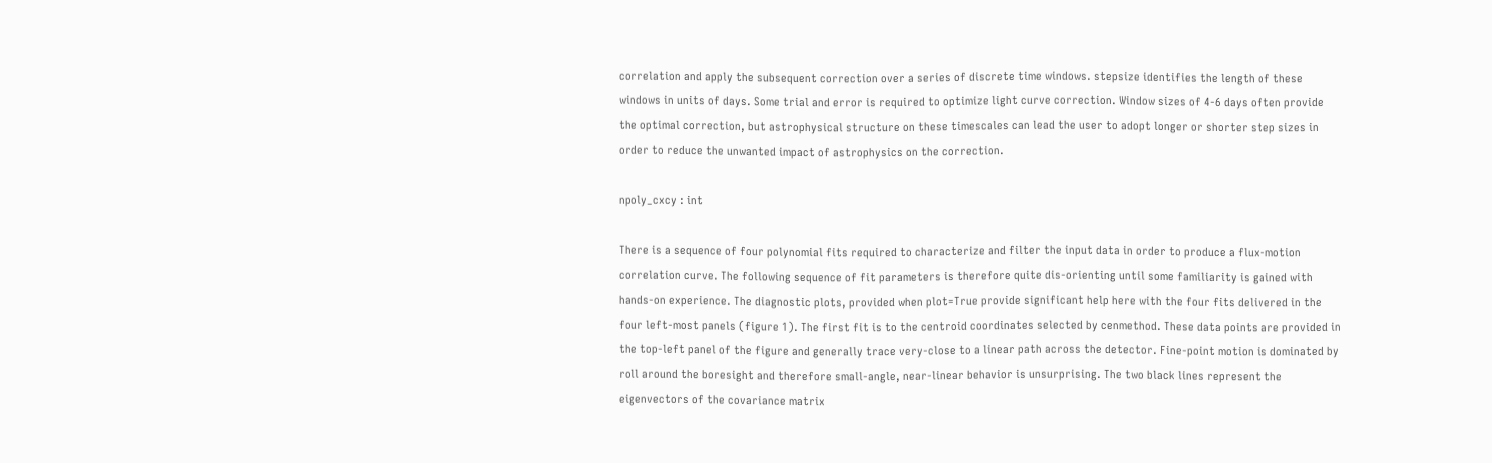correlation and apply the subsequent correction over a series of discrete time windows. stepsize identifies the length of these windows in units of days. Some trial and error is required to optimize light curve correction. Window sizes of 4-6 days often provide the optimal correction, but astrophysical structure on these timescales can lead the user to adopt longer or shorter step sizes in order to reduce the unwanted impact of astrophysics on the correction.

npoly_cxcy : int

There is a sequence of four polynomial fits required to characterize and filter the input data in order to produce a flux-motion correlation curve. The following sequence of fit parameters is therefore quite dis-orienting until some familiarity is gained with hands-on experience. The diagnostic plots, provided when plot=True provide significant help here with the four fits delivered in the four left-most panels (figure 1). The first fit is to the centroid coordinates selected by cenmethod. These data points are provided in the top-left panel of the figure and generally trace very-close to a linear path across the detector. Fine-point motion is dominated by roll around the boresight and therefore small-angle, near-linear behavior is unsurprising. The two black lines represent the eigenvectors of the covariance matrix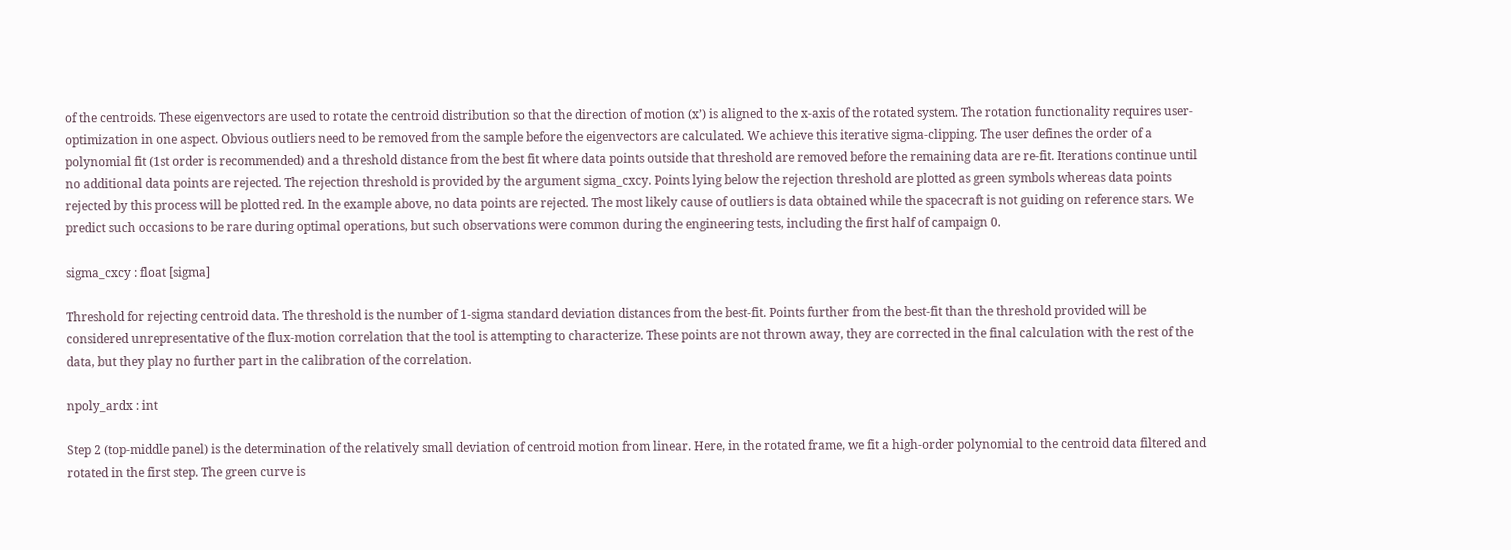of the centroids. These eigenvectors are used to rotate the centroid distribution so that the direction of motion (x’) is aligned to the x-axis of the rotated system. The rotation functionality requires user-optimization in one aspect. Obvious outliers need to be removed from the sample before the eigenvectors are calculated. We achieve this iterative sigma-clipping. The user defines the order of a polynomial fit (1st order is recommended) and a threshold distance from the best fit where data points outside that threshold are removed before the remaining data are re-fit. Iterations continue until no additional data points are rejected. The rejection threshold is provided by the argument sigma_cxcy. Points lying below the rejection threshold are plotted as green symbols whereas data points rejected by this process will be plotted red. In the example above, no data points are rejected. The most likely cause of outliers is data obtained while the spacecraft is not guiding on reference stars. We predict such occasions to be rare during optimal operations, but such observations were common during the engineering tests, including the first half of campaign 0.

sigma_cxcy : float [sigma]

Threshold for rejecting centroid data. The threshold is the number of 1-sigma standard deviation distances from the best-fit. Points further from the best-fit than the threshold provided will be considered unrepresentative of the flux-motion correlation that the tool is attempting to characterize. These points are not thrown away, they are corrected in the final calculation with the rest of the data, but they play no further part in the calibration of the correlation.

npoly_ardx : int

Step 2 (top-middle panel) is the determination of the relatively small deviation of centroid motion from linear. Here, in the rotated frame, we fit a high-order polynomial to the centroid data filtered and rotated in the first step. The green curve is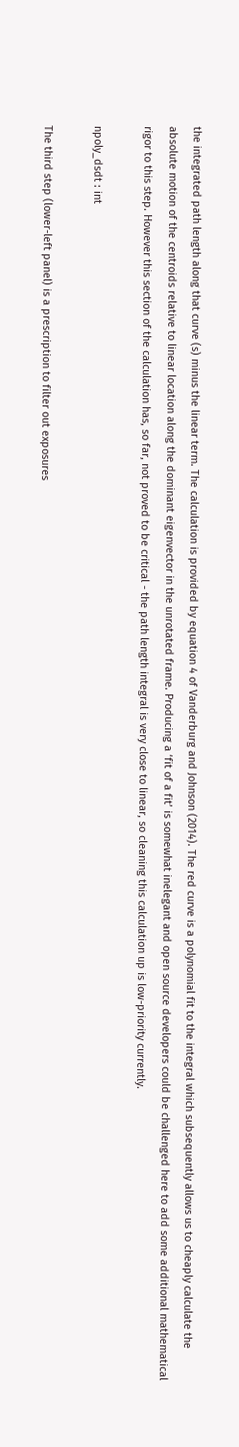the integrated path length along that curve (s) minus the linear term. The calculation is provided by equation 4 of Vanderburg and Johnson (2014). The red curve is a polynomial fit to the integral which subsequently allows us to cheaply calculate the absolute motion of the centroids relative to linear location along the dominant eigenvector in the unrotated frame. Producing a ‘fit of a fit’ is somewhat inelegant and open source developers could be challenged here to add some additional mathematical rigor to this step. However this section of the calculation has, so far, not proved to be critical - the path length integral is very close to linear, so cleaning this calculation up is low-priority currently.

npoly_dsdt : int

The third step (lower-left panel) is a prescription to filter out exposures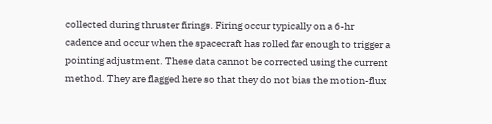collected during thruster firings. Firing occur typically on a 6-hr cadence and occur when the spacecraft has rolled far enough to trigger a pointing adjustment. These data cannot be corrected using the current method. They are flagged here so that they do not bias the motion-flux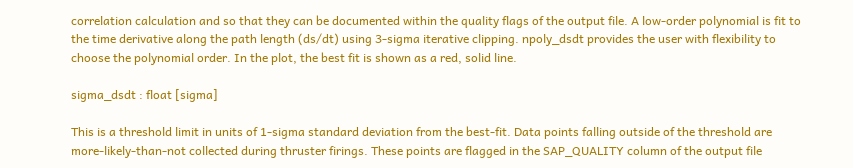correlation calculation and so that they can be documented within the quality flags of the output file. A low-order polynomial is fit to the time derivative along the path length (ds/dt) using 3-sigma iterative clipping. npoly_dsdt provides the user with flexibility to choose the polynomial order. In the plot, the best fit is shown as a red, solid line.

sigma_dsdt : float [sigma]

This is a threshold limit in units of 1-sigma standard deviation from the best-fit. Data points falling outside of the threshold are more-likely-than-not collected during thruster firings. These points are flagged in the SAP_QUALITY column of the output file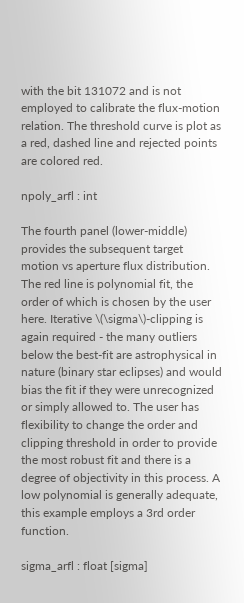with the bit 131072 and is not employed to calibrate the flux-motion relation. The threshold curve is plot as a red, dashed line and rejected points are colored red.

npoly_arfl : int

The fourth panel (lower-middle) provides the subsequent target motion vs aperture flux distribution. The red line is polynomial fit, the order of which is chosen by the user here. Iterative \(\sigma\)-clipping is again required - the many outliers below the best-fit are astrophysical in nature (binary star eclipses) and would bias the fit if they were unrecognized or simply allowed to. The user has flexibility to change the order and clipping threshold in order to provide the most robust fit and there is a degree of objectivity in this process. A low polynomial is generally adequate, this example employs a 3rd order function.

sigma_arfl : float [sigma]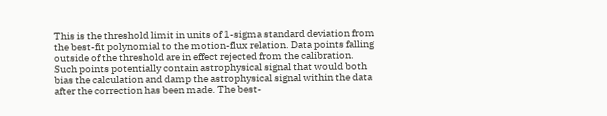This is the threshold limit in units of 1-sigma standard deviation from the best-fit polynomial to the motion-flux relation. Data points falling outside of the threshold are in effect rejected from the calibration. Such points potentially contain astrophysical signal that would both bias the calculation and damp the astrophysical signal within the data after the correction has been made. The best-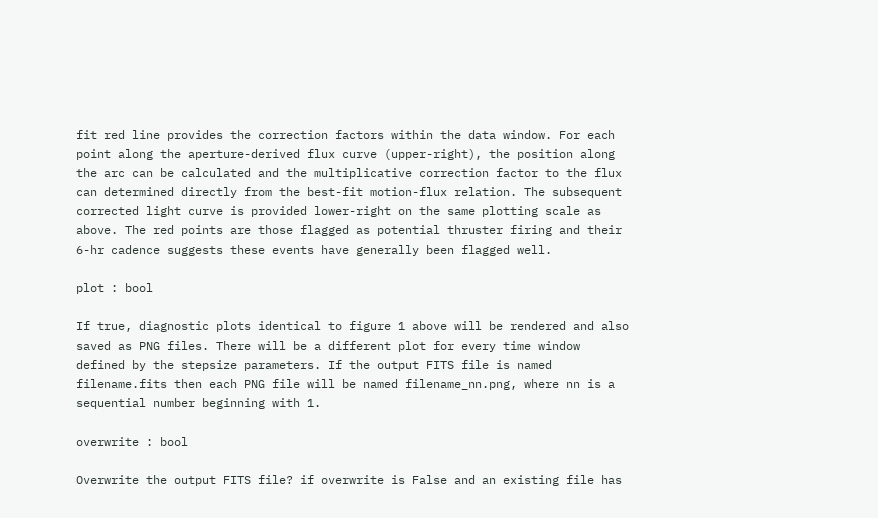fit red line provides the correction factors within the data window. For each point along the aperture-derived flux curve (upper-right), the position along the arc can be calculated and the multiplicative correction factor to the flux can determined directly from the best-fit motion-flux relation. The subsequent corrected light curve is provided lower-right on the same plotting scale as above. The red points are those flagged as potential thruster firing and their 6-hr cadence suggests these events have generally been flagged well.

plot : bool

If true, diagnostic plots identical to figure 1 above will be rendered and also saved as PNG files. There will be a different plot for every time window defined by the stepsize parameters. If the output FITS file is named filename.fits then each PNG file will be named filename_nn.png, where nn is a sequential number beginning with 1.

overwrite : bool

Overwrite the output FITS file? if overwrite is False and an existing file has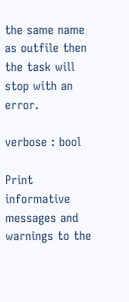the same name as outfile then the task will stop with an error.

verbose : bool

Print informative messages and warnings to the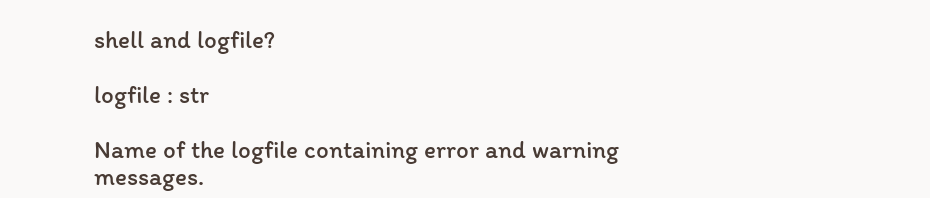shell and logfile?

logfile : str

Name of the logfile containing error and warning messages.